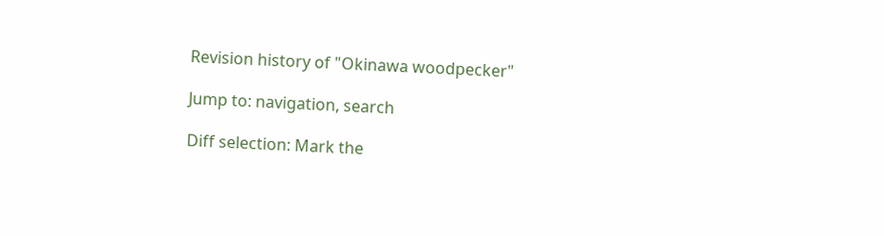Revision history of "Okinawa woodpecker"

Jump to: navigation, search

Diff selection: Mark the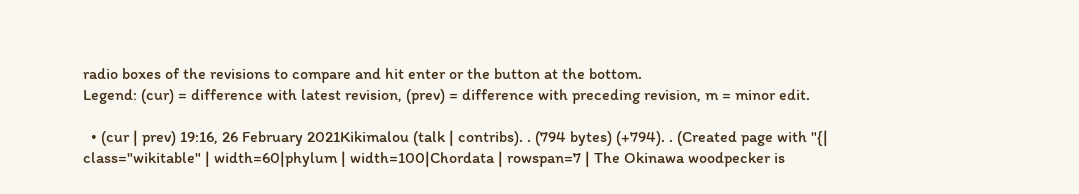radio boxes of the revisions to compare and hit enter or the button at the bottom.
Legend: (cur) = difference with latest revision, (prev) = difference with preceding revision, m = minor edit.

  • (cur | prev) 19:16, 26 February 2021Kikimalou (talk | contribs). . (794 bytes) (+794). . (Created page with "{| class="wikitable" | width=60|phylum | width=100|Chordata | rowspan=7 | The Okinawa woodpecker is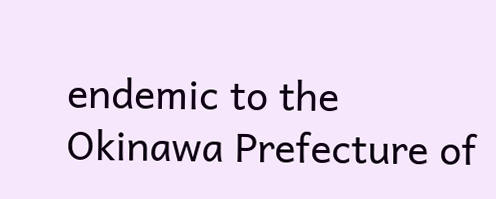endemic to the Okinawa Prefecture of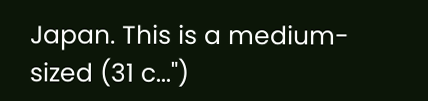Japan. This is a medium-sized (31 c...")